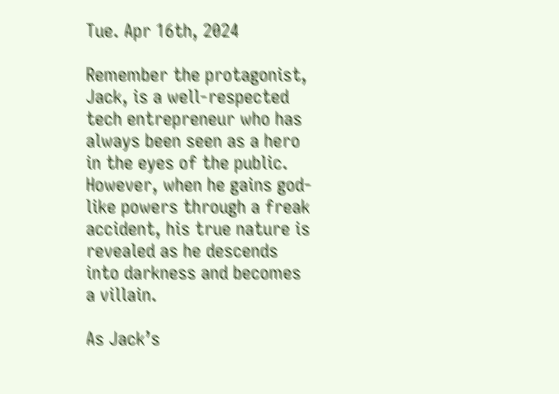Tue. Apr 16th, 2024

Remember the protagonist, Jack, is a well-respected tech entrepreneur who has always been seen as a hero in the eyes of the public. However, when he gains god-like powers through a freak accident, his true nature is revealed as he descends into darkness and becomes a villain.

As Jack’s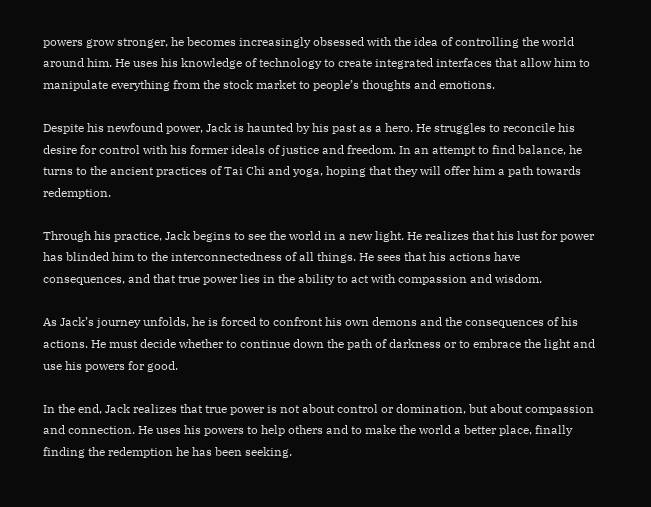powers grow stronger, he becomes increasingly obsessed with the idea of controlling the world around him. He uses his knowledge of technology to create integrated interfaces that allow him to manipulate everything from the stock market to people’s thoughts and emotions.

Despite his newfound power, Jack is haunted by his past as a hero. He struggles to reconcile his desire for control with his former ideals of justice and freedom. In an attempt to find balance, he turns to the ancient practices of Tai Chi and yoga, hoping that they will offer him a path towards redemption.

Through his practice, Jack begins to see the world in a new light. He realizes that his lust for power has blinded him to the interconnectedness of all things. He sees that his actions have consequences, and that true power lies in the ability to act with compassion and wisdom.

As Jack’s journey unfolds, he is forced to confront his own demons and the consequences of his actions. He must decide whether to continue down the path of darkness or to embrace the light and use his powers for good.

In the end, Jack realizes that true power is not about control or domination, but about compassion and connection. He uses his powers to help others and to make the world a better place, finally finding the redemption he has been seeking.